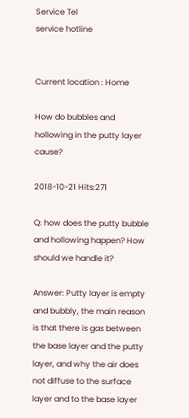Service Tel
service hotline


Current location : Home

How do bubbles and hollowing in the putty layer cause?

2018-10-21 Hits:271

Q: how does the putty bubble and hollowing happen? How should we handle it?

Answer: Putty layer is empty and bubbly, the main reason is that there is gas between the base layer and the putty layer, and why the air does not diffuse to the surface layer and to the base layer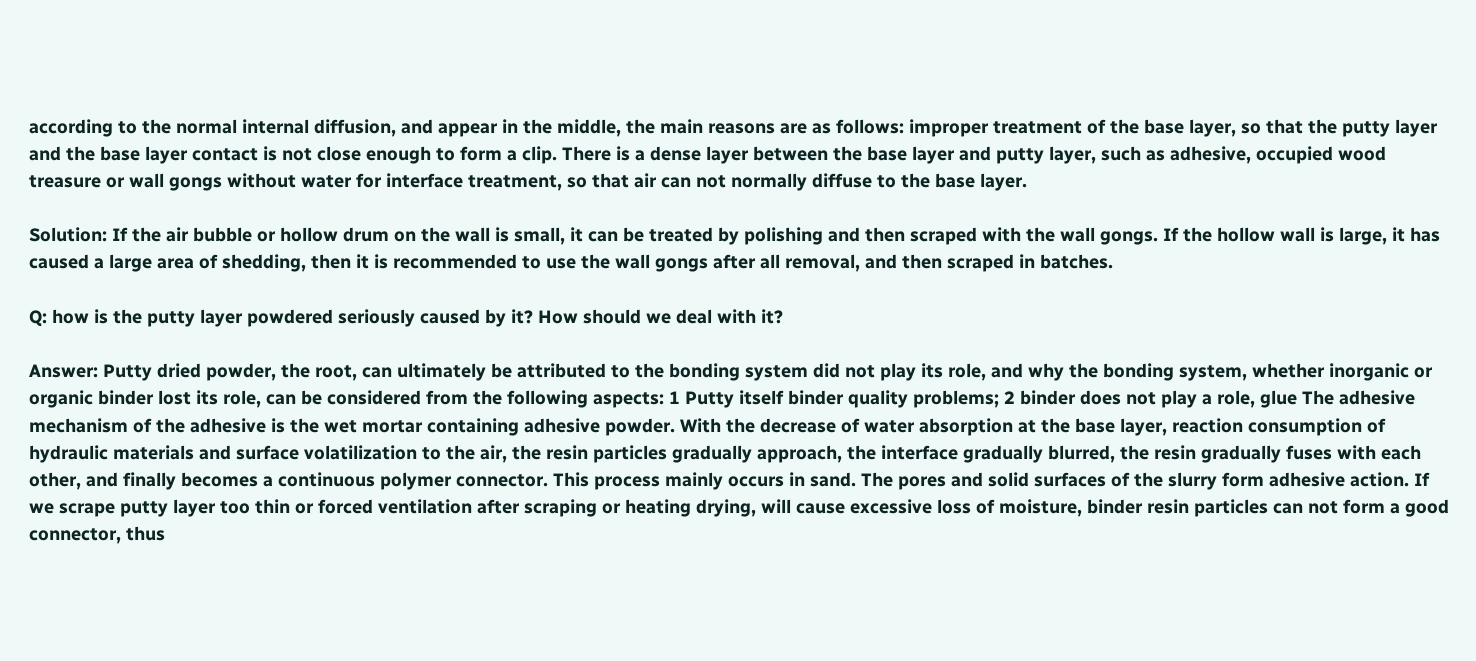according to the normal internal diffusion, and appear in the middle, the main reasons are as follows: improper treatment of the base layer, so that the putty layer and the base layer contact is not close enough to form a clip. There is a dense layer between the base layer and putty layer, such as adhesive, occupied wood treasure or wall gongs without water for interface treatment, so that air can not normally diffuse to the base layer.

Solution: If the air bubble or hollow drum on the wall is small, it can be treated by polishing and then scraped with the wall gongs. If the hollow wall is large, it has caused a large area of shedding, then it is recommended to use the wall gongs after all removal, and then scraped in batches.

Q: how is the putty layer powdered seriously caused by it? How should we deal with it?

Answer: Putty dried powder, the root, can ultimately be attributed to the bonding system did not play its role, and why the bonding system, whether inorganic or organic binder lost its role, can be considered from the following aspects: 1 Putty itself binder quality problems; 2 binder does not play a role, glue The adhesive mechanism of the adhesive is the wet mortar containing adhesive powder. With the decrease of water absorption at the base layer, reaction consumption of hydraulic materials and surface volatilization to the air, the resin particles gradually approach, the interface gradually blurred, the resin gradually fuses with each other, and finally becomes a continuous polymer connector. This process mainly occurs in sand. The pores and solid surfaces of the slurry form adhesive action. If we scrape putty layer too thin or forced ventilation after scraping or heating drying, will cause excessive loss of moisture, binder resin particles can not form a good connector, thus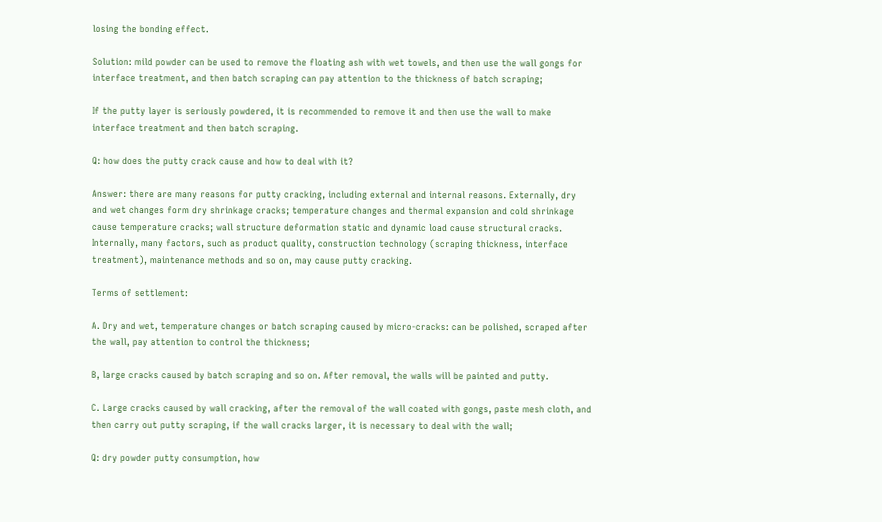losing the bonding effect.

Solution: mild powder can be used to remove the floating ash with wet towels, and then use the wall gongs for interface treatment, and then batch scraping can pay attention to the thickness of batch scraping;

If the putty layer is seriously powdered, it is recommended to remove it and then use the wall to make interface treatment and then batch scraping.

Q: how does the putty crack cause and how to deal with it?

Answer: there are many reasons for putty cracking, including external and internal reasons. Externally, dry and wet changes form dry shrinkage cracks; temperature changes and thermal expansion and cold shrinkage cause temperature cracks; wall structure deformation static and dynamic load cause structural cracks. Internally, many factors, such as product quality, construction technology (scraping thickness, interface treatment), maintenance methods and so on, may cause putty cracking.

Terms of settlement:

A. Dry and wet, temperature changes or batch scraping caused by micro-cracks: can be polished, scraped after the wall, pay attention to control the thickness;

B, large cracks caused by batch scraping and so on. After removal, the walls will be painted and putty.

C. Large cracks caused by wall cracking, after the removal of the wall coated with gongs, paste mesh cloth, and then carry out putty scraping, if the wall cracks larger, it is necessary to deal with the wall;

Q: dry powder putty consumption, how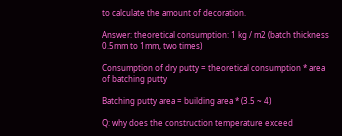to calculate the amount of decoration.

Answer: theoretical consumption: 1 kg / m2 (batch thickness 0.5mm to 1mm, two times)

Consumption of dry putty = theoretical consumption * area of batching putty

Batching putty area = building area * (3.5 ~ 4)

Q: why does the construction temperature exceed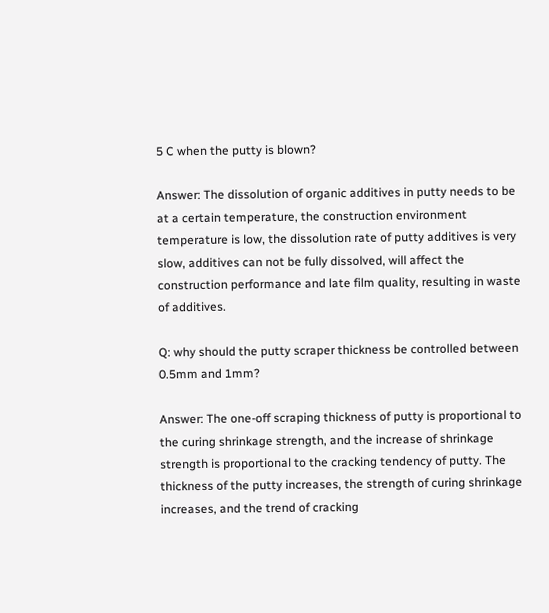5 C when the putty is blown?

Answer: The dissolution of organic additives in putty needs to be at a certain temperature, the construction environment temperature is low, the dissolution rate of putty additives is very slow, additives can not be fully dissolved, will affect the construction performance and late film quality, resulting in waste of additives.

Q: why should the putty scraper thickness be controlled between 0.5mm and 1mm?

Answer: The one-off scraping thickness of putty is proportional to the curing shrinkage strength, and the increase of shrinkage strength is proportional to the cracking tendency of putty. The thickness of the putty increases, the strength of curing shrinkage increases, and the trend of cracking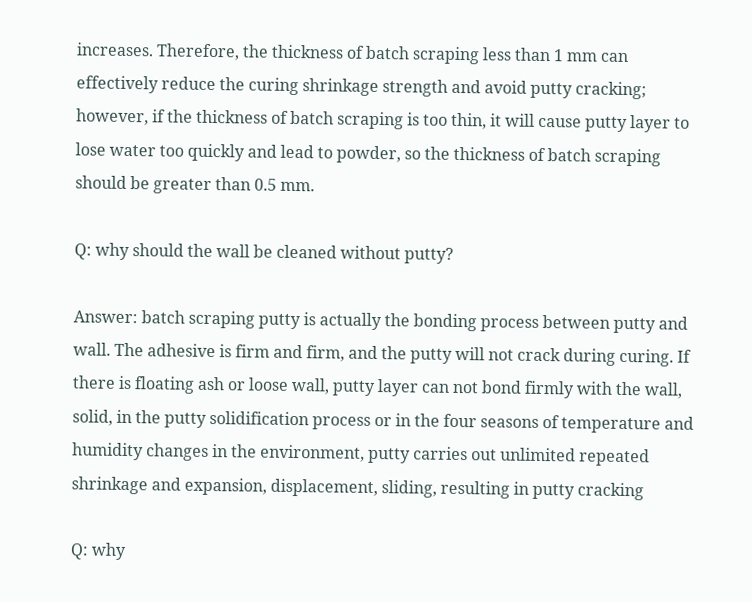increases. Therefore, the thickness of batch scraping less than 1 mm can effectively reduce the curing shrinkage strength and avoid putty cracking; however, if the thickness of batch scraping is too thin, it will cause putty layer to lose water too quickly and lead to powder, so the thickness of batch scraping should be greater than 0.5 mm.

Q: why should the wall be cleaned without putty?

Answer: batch scraping putty is actually the bonding process between putty and wall. The adhesive is firm and firm, and the putty will not crack during curing. If there is floating ash or loose wall, putty layer can not bond firmly with the wall, solid, in the putty solidification process or in the four seasons of temperature and humidity changes in the environment, putty carries out unlimited repeated shrinkage and expansion, displacement, sliding, resulting in putty cracking

Q: why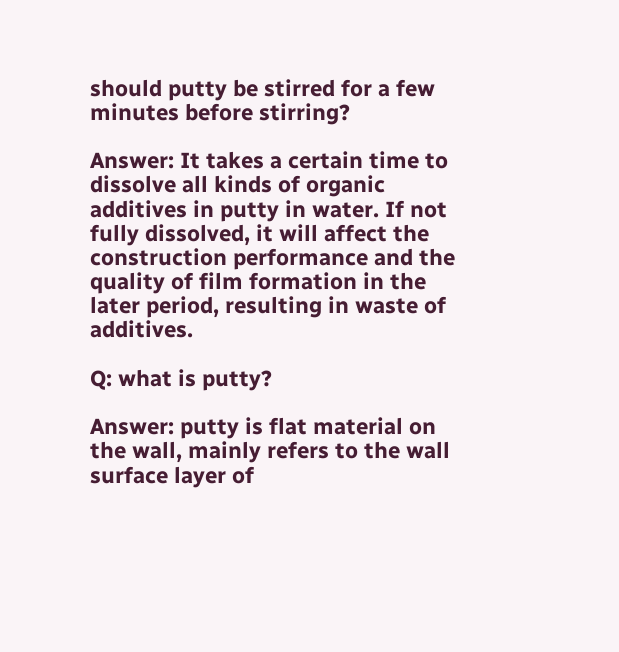should putty be stirred for a few minutes before stirring?

Answer: It takes a certain time to dissolve all kinds of organic additives in putty in water. If not fully dissolved, it will affect the construction performance and the quality of film formation in the later period, resulting in waste of additives.

Q: what is putty?

Answer: putty is flat material on the wall, mainly refers to the wall surface layer of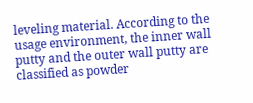leveling material. According to the usage environment, the inner wall putty and the outer wall putty are classified as powder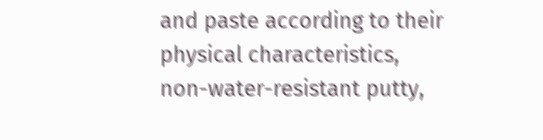and paste according to their physical characteristics, non-water-resistant putty,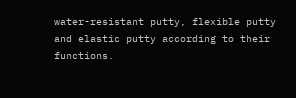water-resistant putty, flexible putty and elastic putty according to their functions.